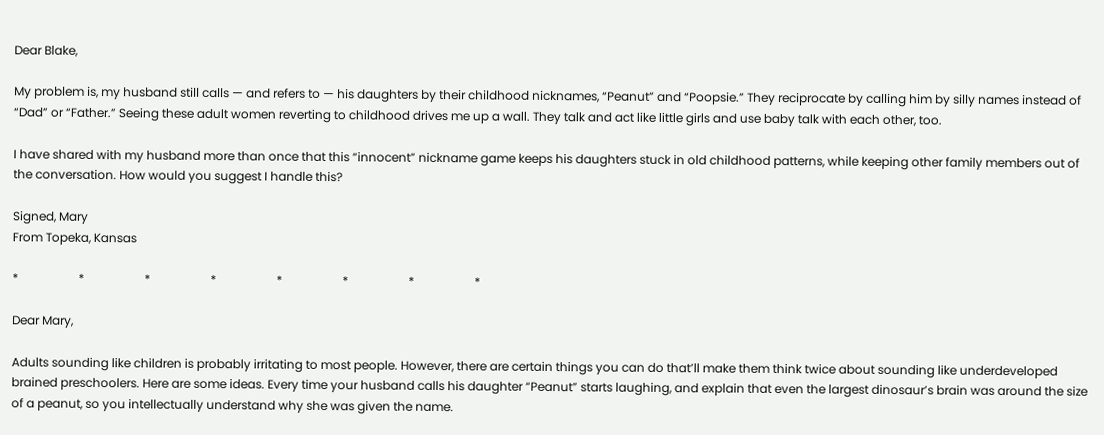Dear Blake,

My problem is, my husband still calls — and refers to — his daughters by their childhood nicknames, “Peanut” and “Poopsie.” They reciprocate by calling him by silly names instead of “Dad” or “Father.” Seeing these adult women reverting to childhood drives me up a wall. They talk and act like little girls and use baby talk with each other, too.

I have shared with my husband more than once that this “innocent” nickname game keeps his daughters stuck in old childhood patterns, while keeping other family members out of the conversation. How would you suggest I handle this?

Signed, Mary
From Topeka, Kansas

*                    *                    *                    *                    *                    *                    *                    *

Dear Mary,

Adults sounding like children is probably irritating to most people. However, there are certain things you can do that’ll make them think twice about sounding like underdeveloped brained preschoolers. Here are some ideas. Every time your husband calls his daughter “Peanut” starts laughing, and explain that even the largest dinosaur’s brain was around the size of a peanut, so you intellectually understand why she was given the name.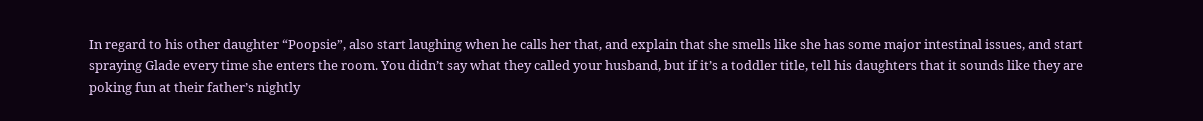In regard to his other daughter “Poopsie”, also start laughing when he calls her that, and explain that she smells like she has some major intestinal issues, and start spraying Glade every time she enters the room. You didn’t say what they called your husband, but if it’s a toddler title, tell his daughters that it sounds like they are poking fun at their father’s nightly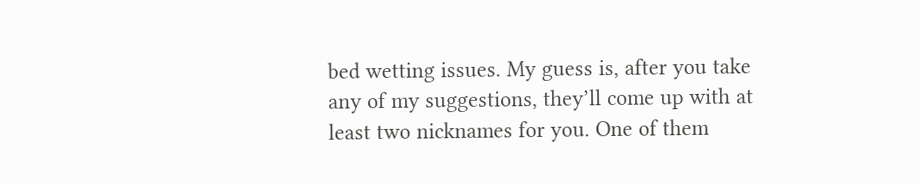bed wetting issues. My guess is, after you take any of my suggestions, they’ll come up with at least two nicknames for you. One of them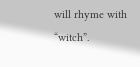will rhyme with “witch”.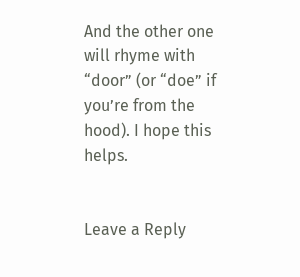And the other one will rhyme with “door” (or “doe” if you’re from the hood). I hope this helps.


Leave a Reply